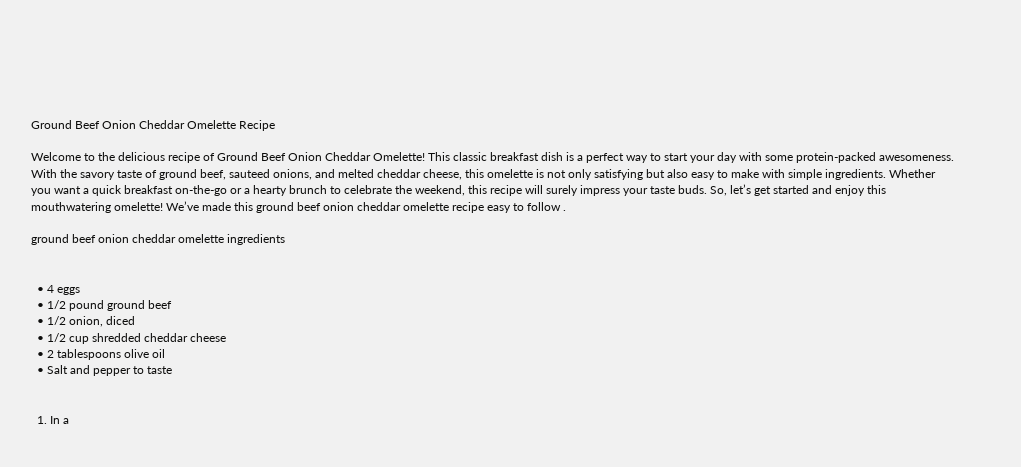Ground Beef Onion Cheddar Omelette Recipe

Welcome to the delicious recipe of Ground Beef Onion Cheddar Omelette! This classic breakfast dish is a perfect way to start your day with some protein-packed awesomeness. With the savory taste of ground beef, sauteed onions, and melted cheddar cheese, this omelette is not only satisfying but also easy to make with simple ingredients. Whether you want a quick breakfast on-the-go or a hearty brunch to celebrate the weekend, this recipe will surely impress your taste buds. So, let’s get started and enjoy this mouthwatering omelette! We’ve made this ground beef onion cheddar omelette recipe easy to follow .

ground beef onion cheddar omelette ingredients


  • 4 eggs
  • 1/2 pound ground beef
  • 1/2 onion, diced
  • 1/2 cup shredded cheddar cheese
  • 2 tablespoons olive oil
  • Salt and pepper to taste


  1. In a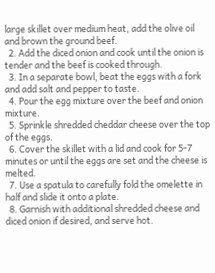large skillet over medium heat, add the olive oil and brown the ground beef.
  2. Add the diced onion and cook until the onion is tender and the beef is cooked through.
  3. In a separate bowl, beat the eggs with a fork and add salt and pepper to taste.
  4. Pour the egg mixture over the beef and onion mixture.
  5. Sprinkle shredded cheddar cheese over the top of the eggs.
  6. Cover the skillet with a lid and cook for 5-7 minutes or until the eggs are set and the cheese is melted.
  7. Use a spatula to carefully fold the omelette in half and slide it onto a plate.
  8. Garnish with additional shredded cheese and diced onion if desired, and serve hot.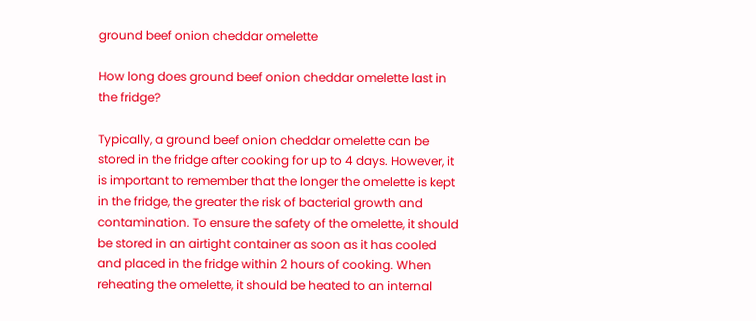ground beef onion cheddar omelette

How long does ground beef onion cheddar omelette last in the fridge?

Typically, a ground beef onion cheddar omelette can be stored in the fridge after cooking for up to 4 days. However, it is important to remember that the longer the omelette is kept in the fridge, the greater the risk of bacterial growth and contamination. To ensure the safety of the omelette, it should be stored in an airtight container as soon as it has cooled and placed in the fridge within 2 hours of cooking. When reheating the omelette, it should be heated to an internal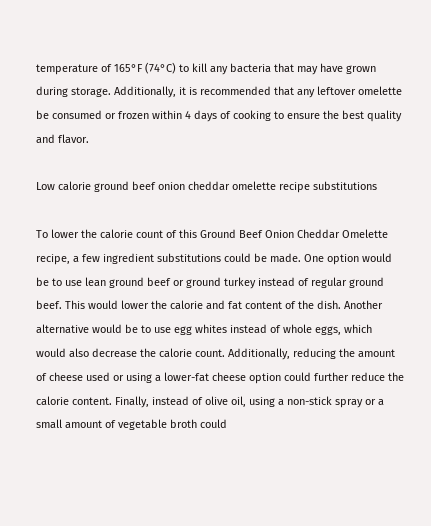temperature of 165°F (74°C) to kill any bacteria that may have grown during storage. Additionally, it is recommended that any leftover omelette be consumed or frozen within 4 days of cooking to ensure the best quality and flavor.

Low calorie ground beef onion cheddar omelette recipe substitutions

To lower the calorie count of this Ground Beef Onion Cheddar Omelette recipe, a few ingredient substitutions could be made. One option would be to use lean ground beef or ground turkey instead of regular ground beef. This would lower the calorie and fat content of the dish. Another alternative would be to use egg whites instead of whole eggs, which would also decrease the calorie count. Additionally, reducing the amount of cheese used or using a lower-fat cheese option could further reduce the calorie content. Finally, instead of olive oil, using a non-stick spray or a small amount of vegetable broth could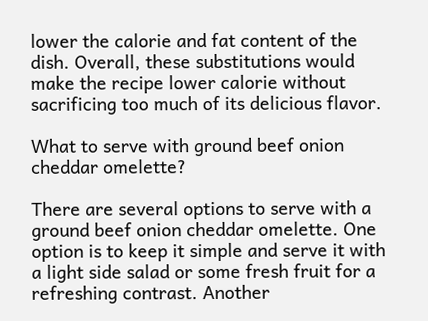lower the calorie and fat content of the dish. Overall, these substitutions would make the recipe lower calorie without sacrificing too much of its delicious flavor.

What to serve with ground beef onion cheddar omelette?

There are several options to serve with a ground beef onion cheddar omelette. One option is to keep it simple and serve it with a light side salad or some fresh fruit for a refreshing contrast. Another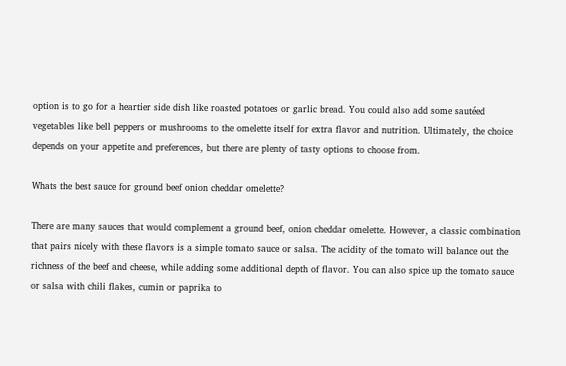option is to go for a heartier side dish like roasted potatoes or garlic bread. You could also add some sautéed vegetables like bell peppers or mushrooms to the omelette itself for extra flavor and nutrition. Ultimately, the choice depends on your appetite and preferences, but there are plenty of tasty options to choose from.

Whats the best sauce for ground beef onion cheddar omelette?

There are many sauces that would complement a ground beef, onion cheddar omelette. However, a classic combination that pairs nicely with these flavors is a simple tomato sauce or salsa. The acidity of the tomato will balance out the richness of the beef and cheese, while adding some additional depth of flavor. You can also spice up the tomato sauce or salsa with chili flakes, cumin or paprika to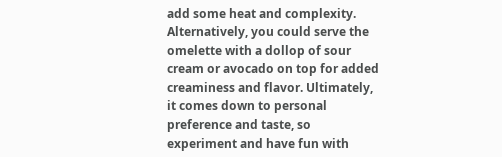add some heat and complexity. Alternatively, you could serve the omelette with a dollop of sour cream or avocado on top for added creaminess and flavor. Ultimately, it comes down to personal preference and taste, so experiment and have fun with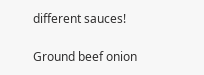different sauces!

Ground beef onion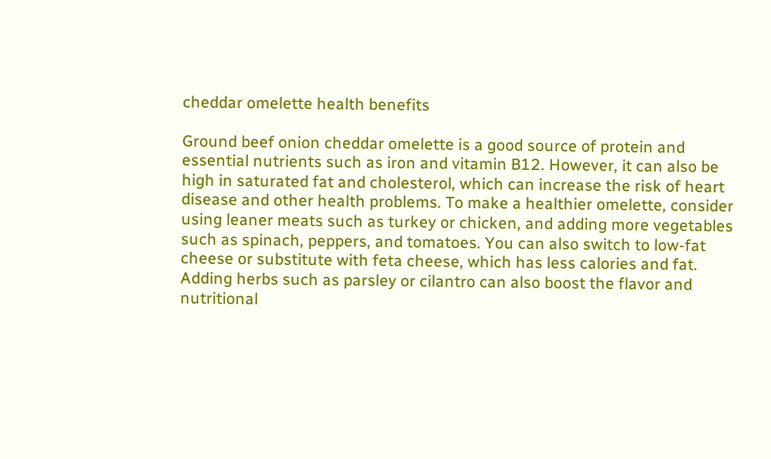cheddar omelette health benefits

Ground beef onion cheddar omelette is a good source of protein and essential nutrients such as iron and vitamin B12. However, it can also be high in saturated fat and cholesterol, which can increase the risk of heart disease and other health problems. To make a healthier omelette, consider using leaner meats such as turkey or chicken, and adding more vegetables such as spinach, peppers, and tomatoes. You can also switch to low-fat cheese or substitute with feta cheese, which has less calories and fat. Adding herbs such as parsley or cilantro can also boost the flavor and nutritional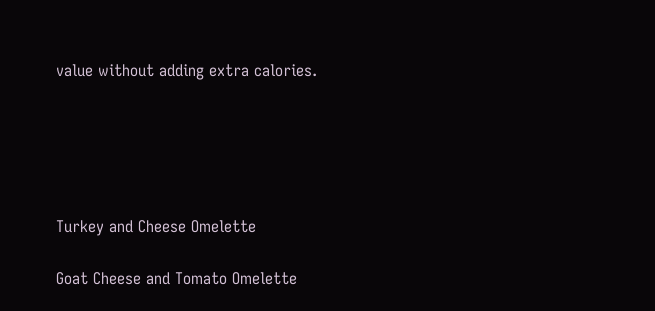value without adding extra calories.





Turkey and Cheese Omelette

Goat Cheese and Tomato Omelette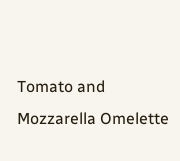Tomato and Mozzarella Omelette